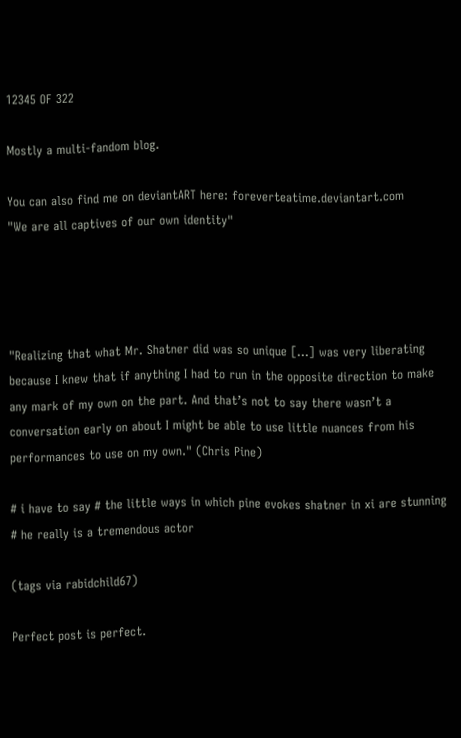12345 OF 322

Mostly a multi-fandom blog.

You can also find me on deviantART here: foreverteatime.deviantart.com
"We are all captives of our own identity"




"Realizing that what Mr. Shatner did was so unique […] was very liberating because I knew that if anything I had to run in the opposite direction to make any mark of my own on the part. And that’s not to say there wasn’t a conversation early on about I might be able to use little nuances from his performances to use on my own." (Chris Pine)

# i have to say # the little ways in which pine evokes shatner in xi are stunning # he really is a tremendous actor

(tags via rabidchild67)

Perfect post is perfect.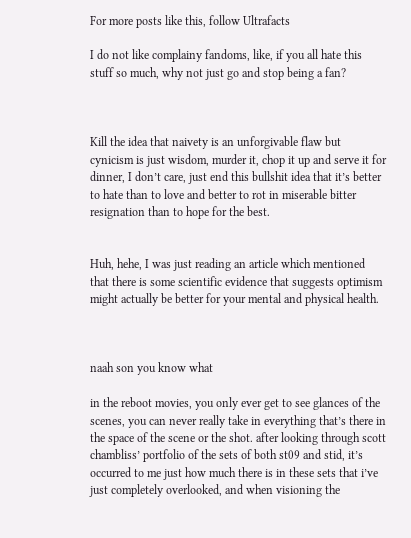For more posts like this, follow Ultrafacts

I do not like complainy fandoms, like, if you all hate this stuff so much, why not just go and stop being a fan?



Kill the idea that naivety is an unforgivable flaw but cynicism is just wisdom, murder it, chop it up and serve it for dinner, I don’t care, just end this bullshit idea that it’s better to hate than to love and better to rot in miserable bitter resignation than to hope for the best.


Huh, hehe, I was just reading an article which mentioned that there is some scientific evidence that suggests optimism might actually be better for your mental and physical health.



naah son you know what

in the reboot movies, you only ever get to see glances of the scenes, you can never really take in everything that’s there in the space of the scene or the shot. after looking through scott chambliss’ portfolio of the sets of both st09 and stid, it’s occurred to me just how much there is in these sets that i’ve just completely overlooked, and when visioning the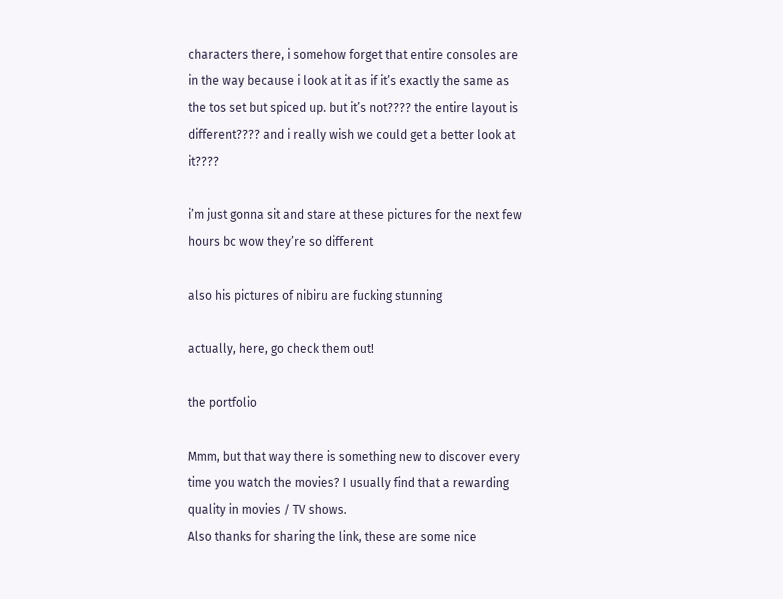characters there, i somehow forget that entire consoles are in the way because i look at it as if it’s exactly the same as the tos set but spiced up. but it’s not???? the entire layout is different???? and i really wish we could get a better look at it????

i’m just gonna sit and stare at these pictures for the next few hours bc wow they’re so different

also his pictures of nibiru are fucking stunning

actually, here, go check them out!

the portfolio

Mmm, but that way there is something new to discover every time you watch the movies? I usually find that a rewarding quality in movies / TV shows.
Also thanks for sharing the link, these are some nice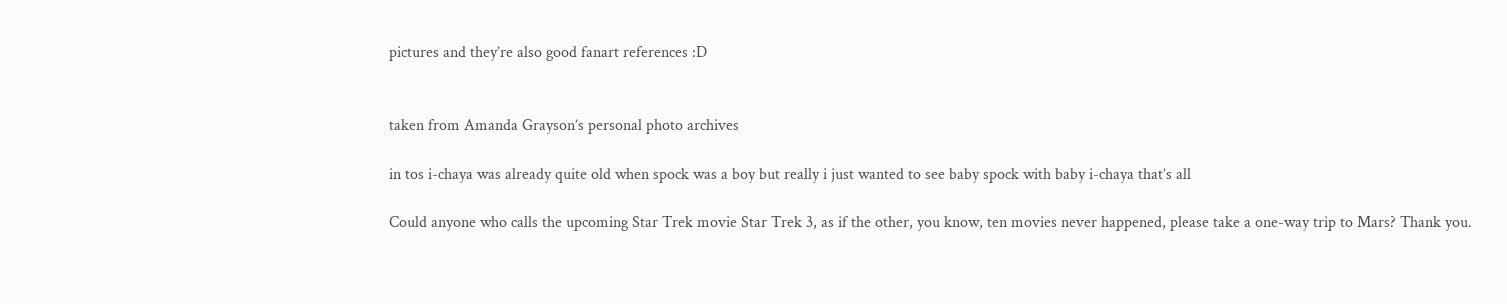pictures and they’re also good fanart references :D


taken from Amanda Grayson’s personal photo archives

in tos i-chaya was already quite old when spock was a boy but really i just wanted to see baby spock with baby i-chaya that’s all

Could anyone who calls the upcoming Star Trek movie Star Trek 3, as if the other, you know, ten movies never happened, please take a one-way trip to Mars? Thank you.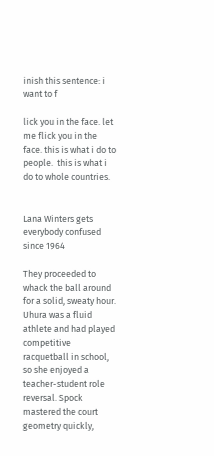inish this sentence: i want to f

lick you in the face. let me flick you in the face. this is what i do to people.  this is what i do to whole countries.


Lana Winters gets everybody confused since 1964

They proceeded to whack the ball around for a solid, sweaty hour. Uhura was a fluid athlete and had played competitive racquetball in school, so she enjoyed a teacher-student role reversal. Spock mastered the court geometry quickly,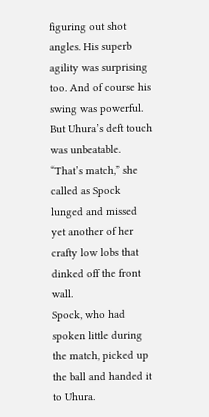figuring out shot angles. His superb agility was surprising too. And of course his swing was powerful. But Uhura’s deft touch was unbeatable.
“That’s match,” she called as Spock lunged and missed yet another of her crafty low lobs that dinked off the front wall.
Spock, who had spoken little during the match, picked up the ball and handed it to Uhura.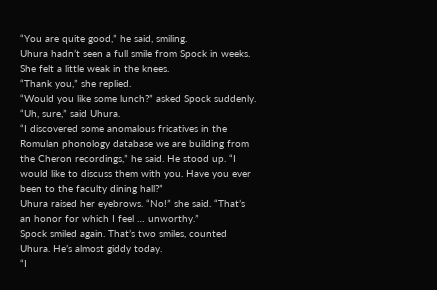“You are quite good,” he said, smiling.
Uhura hadn’t seen a full smile from Spock in weeks. She felt a little weak in the knees.
“Thank you,” she replied.
“Would you like some lunch?” asked Spock suddenly.
“Uh, sure,” said Uhura.
“I discovered some anomalous fricatives in the Romulan phonology database we are building from the Cheron recordings,” he said. He stood up. “I would like to discuss them with you. Have you ever been to the faculty dining hall?”
Uhura raised her eyebrows. “No!” she said. “That’s an honor for which I feel … unworthy.”
Spock smiled again. That’s two smiles, counted Uhura. He’s almost giddy today.
“I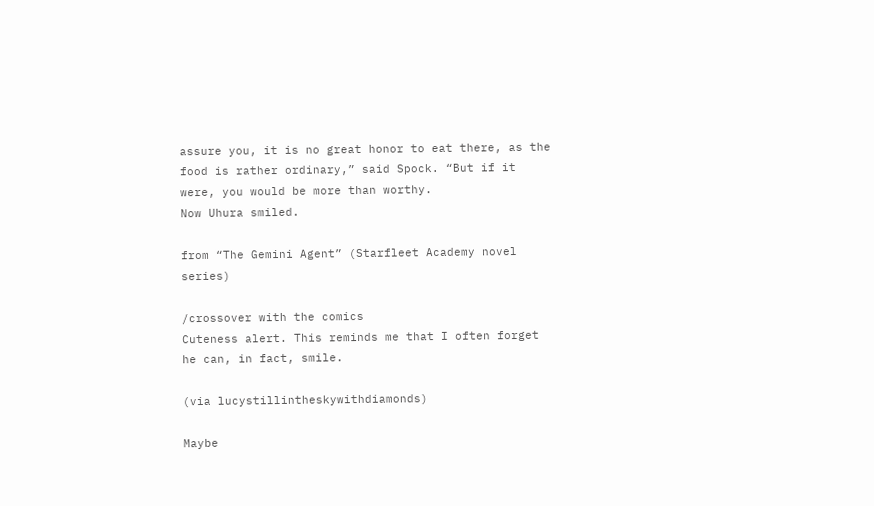assure you, it is no great honor to eat there, as the food is rather ordinary,” said Spock. “But if it were, you would be more than worthy.
Now Uhura smiled.

from “The Gemini Agent” (Starfleet Academy novel series)

/crossover with the comics
Cuteness alert. This reminds me that I often forget he can, in fact, smile.

(via lucystillintheskywithdiamonds)

Maybe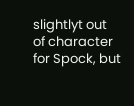slightlyt out of character for Spock, but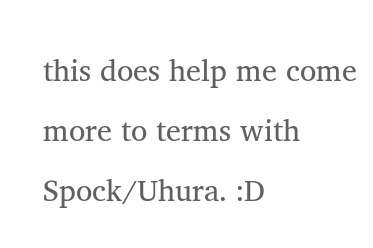this does help me come more to terms with Spock/Uhura. :D